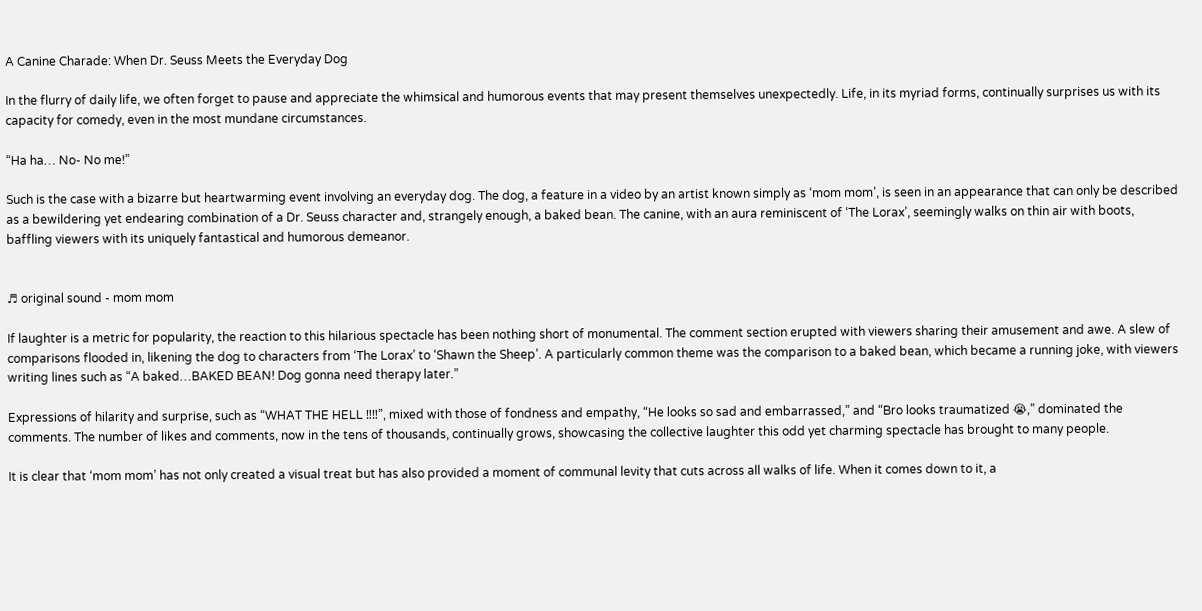A Canine Charade: When Dr. Seuss Meets the Everyday Dog

In the flurry of daily life, we often forget to pause and appreciate the whimsical and humorous events that may present themselves unexpectedly. Life, in its myriad forms, continually surprises us with its capacity for comedy, even in the most mundane circumstances.

“Ha ha… No- No me!”

Such is the case with a bizarre but heartwarming event involving an everyday dog. The dog, a feature in a video by an artist known simply as ‘mom mom’, is seen in an appearance that can only be described as a bewildering yet endearing combination of a Dr. Seuss character and, strangely enough, a baked bean. The canine, with an aura reminiscent of ‘The Lorax’, seemingly walks on thin air with boots, baffling viewers with its uniquely fantastical and humorous demeanor.


♬ original sound - mom mom

If laughter is a metric for popularity, the reaction to this hilarious spectacle has been nothing short of monumental. The comment section erupted with viewers sharing their amusement and awe. A slew of comparisons flooded in, likening the dog to characters from ‘The Lorax’ to ‘Shawn the Sheep’. A particularly common theme was the comparison to a baked bean, which became a running joke, with viewers writing lines such as “A baked…BAKED BEAN! Dog gonna need therapy later.”

Expressions of hilarity and surprise, such as “WHAT THE HELL ‼‼”, mixed with those of fondness and empathy, “He looks so sad and embarrassed,” and “Bro looks traumatized 😭,” dominated the comments. The number of likes and comments, now in the tens of thousands, continually grows, showcasing the collective laughter this odd yet charming spectacle has brought to many people.

It is clear that ‘mom mom’ has not only created a visual treat but has also provided a moment of communal levity that cuts across all walks of life. When it comes down to it, a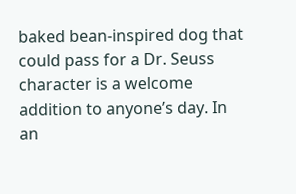baked bean-inspired dog that could pass for a Dr. Seuss character is a welcome addition to anyone’s day. In an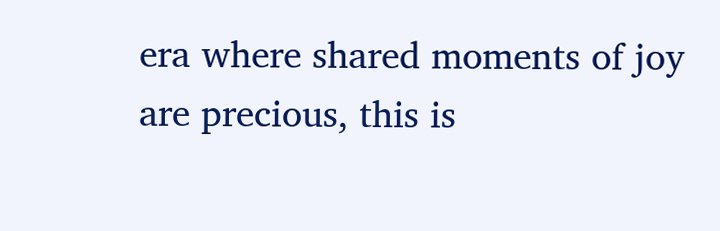era where shared moments of joy are precious, this is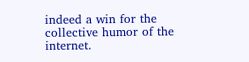indeed a win for the collective humor of the internet.